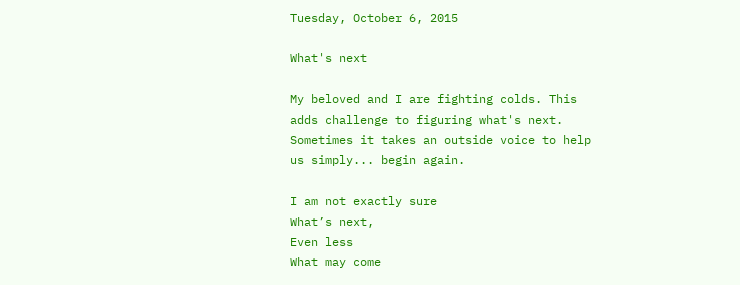Tuesday, October 6, 2015

What's next

My beloved and I are fighting colds. This adds challenge to figuring what's next. Sometimes it takes an outside voice to help us simply... begin again.

I am not exactly sure
What’s next,
Even less
What may come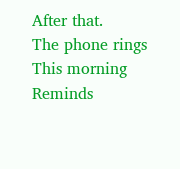After that.
The phone rings
This morning
Reminds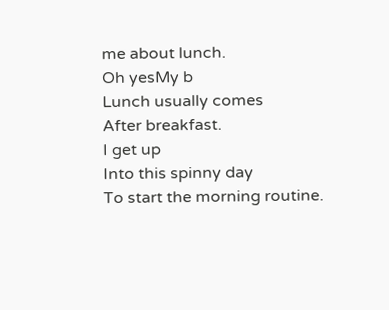me about lunch.
Oh yesMy b
Lunch usually comes
After breakfast.
I get up
Into this spinny day
To start the morning routine.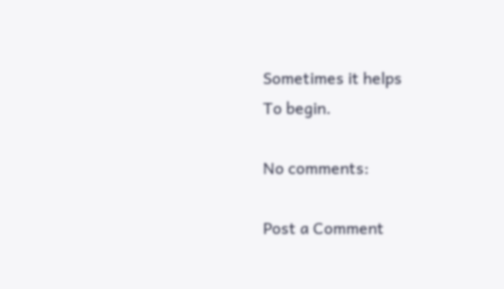Sometimes it helps
To begin.

No comments:

Post a Comment